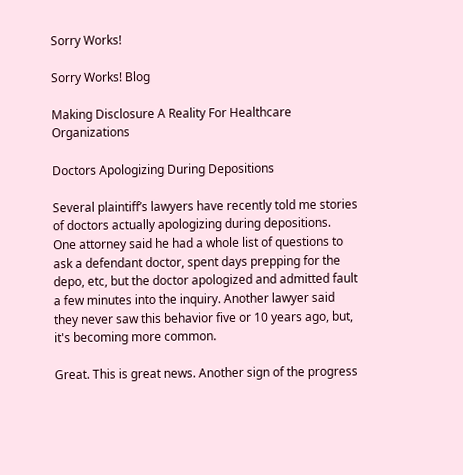Sorry Works!

Sorry Works! Blog

Making Disclosure A Reality For Healthcare Organizations

Doctors Apologizing During Depositions

Several plaintiff’s lawyers have recently told me stories of doctors actually apologizing during depositions.  One attorney said he had a whole list of questions to ask a defendant doctor, spent days prepping for the depo, etc, but the doctor apologized and admitted fault a few minutes into the inquiry. Another lawyer said they never saw this behavior five or 10 years ago, but, it's becoming more common.

Great. This is great news. Another sign of the progress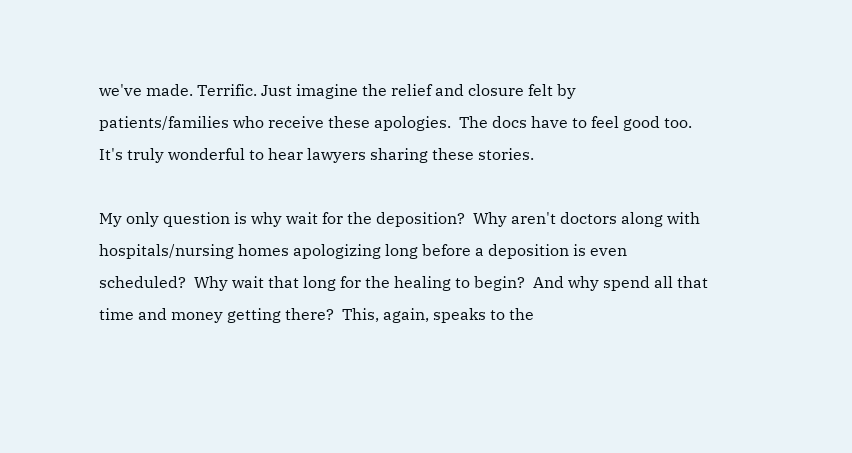we've made. Terrific. Just imagine the relief and closure felt by patients/families who receive these apologies.  The docs have to feel good too.  It's truly wonderful to hear lawyers sharing these stories.

My only question is why wait for the deposition?  Why aren't doctors along with hospitals/nursing homes apologizing long before a deposition is even scheduled?  Why wait that long for the healing to begin?  And why spend all that time and money getting there?  This, again, speaks to the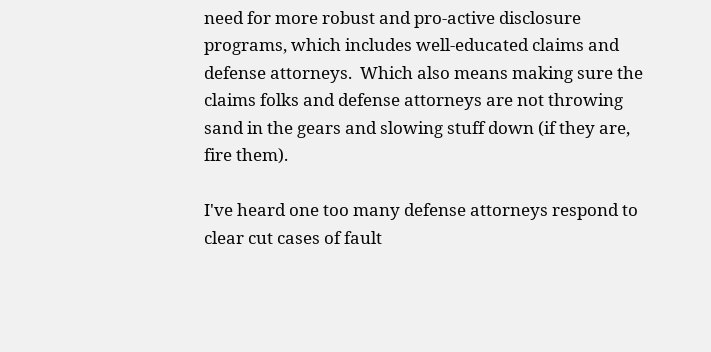need for more robust and pro-active disclosure programs, which includes well-educated claims and defense attorneys.  Which also means making sure the claims folks and defense attorneys are not throwing sand in the gears and slowing stuff down (if they are, fire them).

I've heard one too many defense attorneys respond to clear cut cases of fault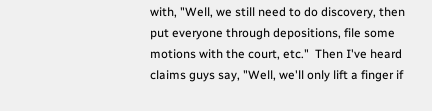with, "Well, we still need to do discovery, then put everyone through depositions, file some motions with the court, etc."  Then I've heard claims guys say, "Well, we'll only lift a finger if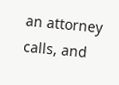an attorney calls, and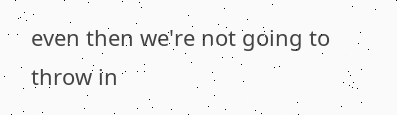even then we're not going to throw in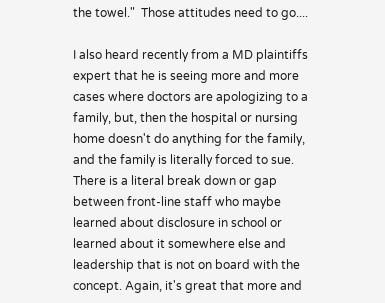the towel."  Those attitudes need to go....

I also heard recently from a MD plaintiffs expert that he is seeing more and more cases where doctors are apologizing to a family, but, then the hospital or nursing home doesn't do anything for the family, and the family is literally forced to sue.  There is a literal break down or gap between front-line staff who maybe learned about disclosure in school or learned about it somewhere else and leadership that is not on board with the concept. Again, it's great that more and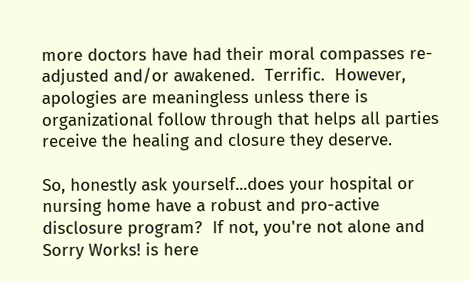more doctors have had their moral compasses re-adjusted and/or awakened.  Terrific.  However, apologies are meaningless unless there is organizational follow through that helps all parties receive the healing and closure they deserve.

So, honestly ask yourself...does your hospital or nursing home have a robust and pro-active disclosure program?  If not, you're not alone and Sorry Works! is here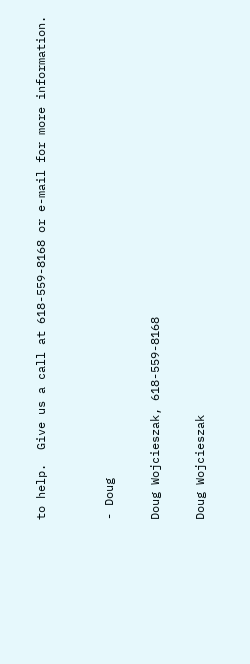to help.  Give us a call at 618-559-8168 or e-mail for more information.


- Doug

Doug Wojcieszak, 618-559-8168

Doug Wojcieszak